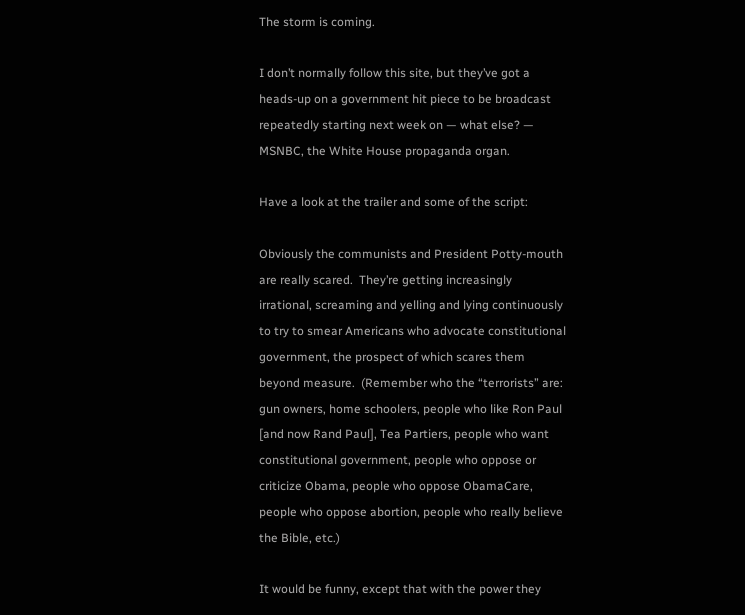The storm is coming.

I don’t normally follow this site, but they’ve got a heads-up on a government hit piece to be broadcast repeatedly starting next week on — what else? — MSNBC, the White House propaganda organ.

Have a look at the trailer and some of the script:

Obviously the communists and President Potty-mouth are really scared.  They’re getting increasingly irrational, screaming and yelling and lying continuously to try to smear Americans who advocate constitutional government, the prospect of which scares them beyond measure.  (Remember who the “terrorists” are:  gun owners, home schoolers, people who like Ron Paul [and now Rand Paul], Tea Partiers, people who want constitutional government, people who oppose or criticize Obama, people who oppose ObamaCare, people who oppose abortion, people who really believe the Bible, etc.)

It would be funny, except that with the power they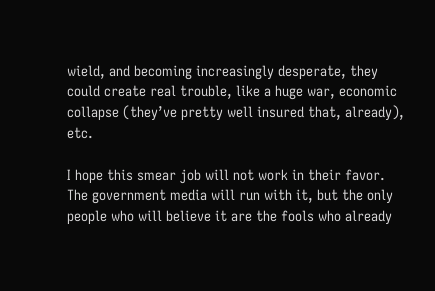wield, and becoming increasingly desperate, they could create real trouble, like a huge war, economic collapse (they’ve pretty well insured that, already), etc.

I hope this smear job will not work in their favor.  The government media will run with it, but the only people who will believe it are the fools who already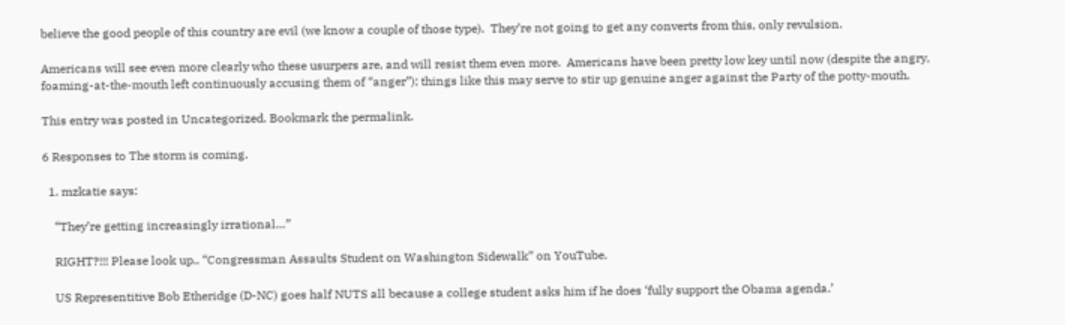believe the good people of this country are evil (we know a couple of those type).  They’re not going to get any converts from this, only revulsion.

Americans will see even more clearly who these usurpers are, and will resist them even more.  Americans have been pretty low key until now (despite the angry, foaming-at-the-mouth left continuously accusing them of “anger”); things like this may serve to stir up genuine anger against the Party of the potty-mouth.

This entry was posted in Uncategorized. Bookmark the permalink.

6 Responses to The storm is coming.

  1. mzkatie says:

    “They’re getting increasingly irrational…”

    RIGHT?!!! Please look up.. “Congressman Assaults Student on Washington Sidewalk” on YouTube.

    US Representitive Bob Etheridge (D-NC) goes half NUTS all because a college student asks him if he does ‘fully support the Obama agenda.’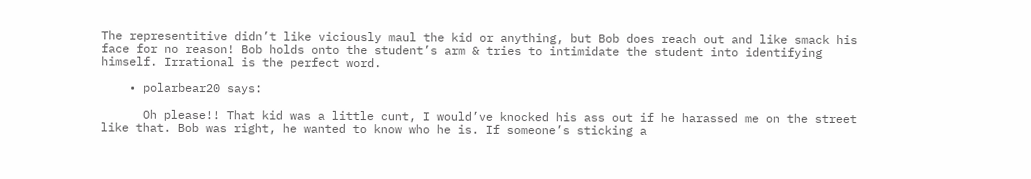The representitive didn’t like viciously maul the kid or anything, but Bob does reach out and like smack his face for no reason! Bob holds onto the student’s arm & tries to intimidate the student into identifying himself. Irrational is the perfect word.

    • polarbear20 says:

      Oh please!! That kid was a little cunt, I would’ve knocked his ass out if he harassed me on the street like that. Bob was right, he wanted to know who he is. If someone’s sticking a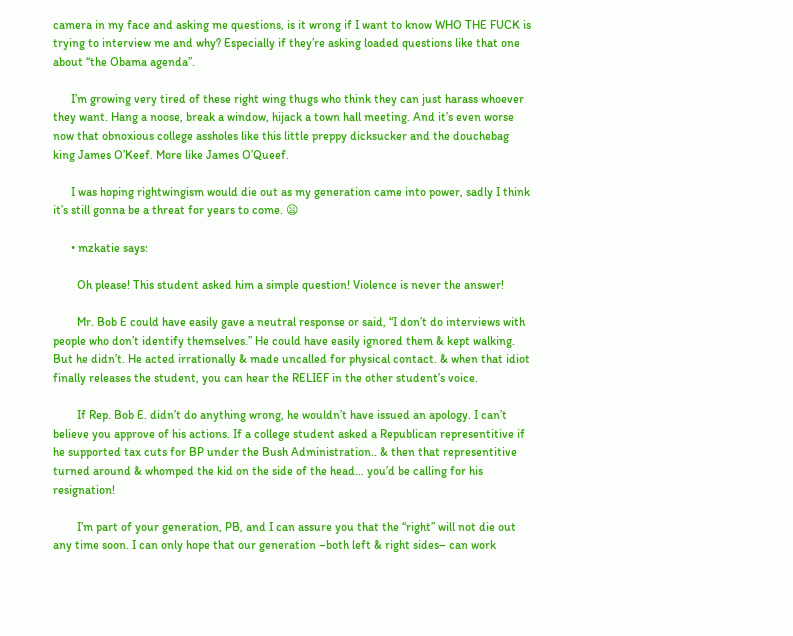camera in my face and asking me questions, is it wrong if I want to know WHO THE FUCK is trying to interview me and why? Especially if they’re asking loaded questions like that one about “the Obama agenda”.

      I’m growing very tired of these right wing thugs who think they can just harass whoever they want. Hang a noose, break a window, hijack a town hall meeting. And it’s even worse now that obnoxious college assholes like this little preppy dicksucker and the douchebag king James O’Keef. More like James O’Queef.

      I was hoping rightwingism would die out as my generation came into power, sadly I think it’s still gonna be a threat for years to come. 😦

      • mzkatie says:

        Oh please! This student asked him a simple question! Violence is never the answer!

        Mr. Bob E could have easily gave a neutral response or said, “I don’t do interviews with people who don’t identify themselves.” He could have easily ignored them & kept walking. But he didn’t. He acted irrationally & made uncalled for physical contact. & when that idiot finally releases the student, you can hear the RELIEF in the other student’s voice.

        If Rep. Bob E. didn’t do anything wrong, he wouldn’t have issued an apology. I can’t believe you approve of his actions. If a college student asked a Republican representitive if he supported tax cuts for BP under the Bush Administration.. & then that representitive turned around & whomped the kid on the side of the head… you’d be calling for his resignation!

        I’m part of your generation, PB, and I can assure you that the “right” will not die out any time soon. I can only hope that our generation –both left & right sides– can work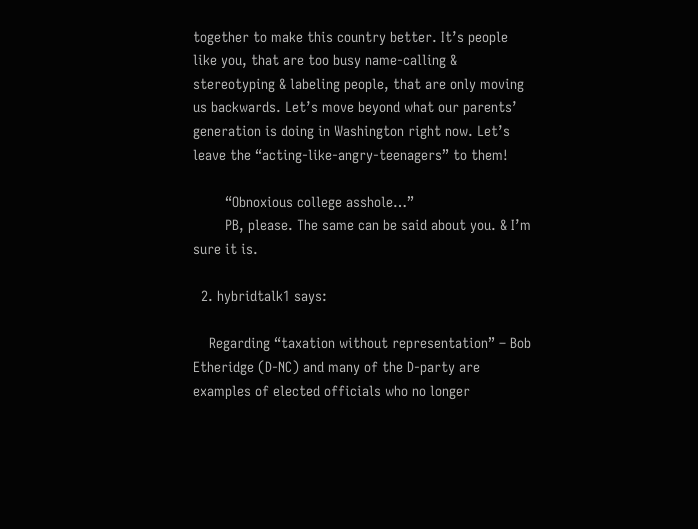together to make this country better. It’s people like you, that are too busy name-calling & stereotyping & labeling people, that are only moving us backwards. Let’s move beyond what our parents’ generation is doing in Washington right now. Let’s leave the “acting-like-angry-teenagers” to them!

        “Obnoxious college asshole…”
        PB, please. The same can be said about you. & I’m sure it is.

  2. hybridtalk1 says:

    Regarding “taxation without representation” – Bob Etheridge (D-NC) and many of the D-party are examples of elected officials who no longer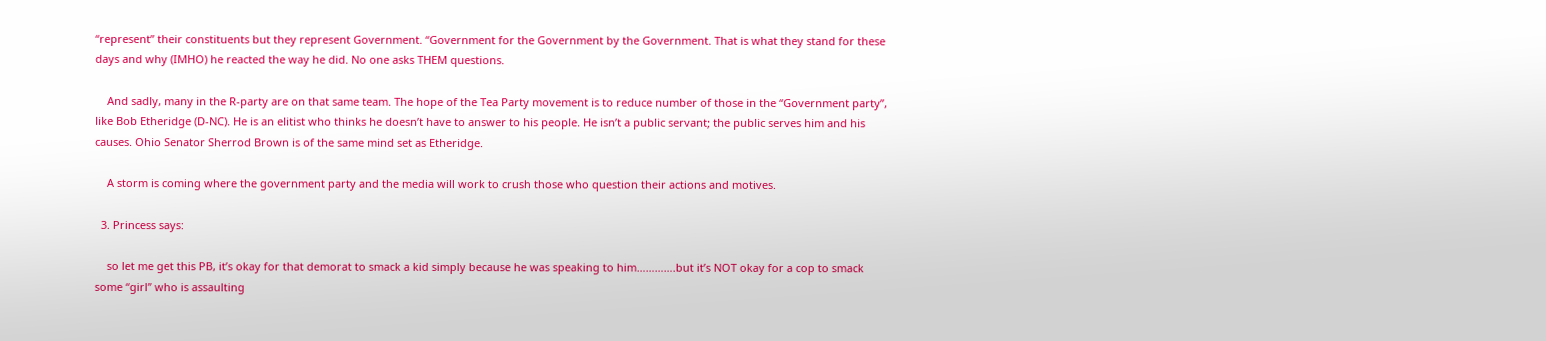“represent” their constituents but they represent Government. “Government for the Government by the Government. That is what they stand for these days and why (IMHO) he reacted the way he did. No one asks THEM questions.

    And sadly, many in the R-party are on that same team. The hope of the Tea Party movement is to reduce number of those in the “Government party”, like Bob Etheridge (D-NC). He is an elitist who thinks he doesn’t have to answer to his people. He isn’t a public servant; the public serves him and his causes. Ohio Senator Sherrod Brown is of the same mind set as Etheridge.

    A storm is coming where the government party and the media will work to crush those who question their actions and motives.

  3. Princess says:

    so let me get this PB, it’s okay for that demorat to smack a kid simply because he was speaking to him………….but it’s NOT okay for a cop to smack some “girl” who is assaulting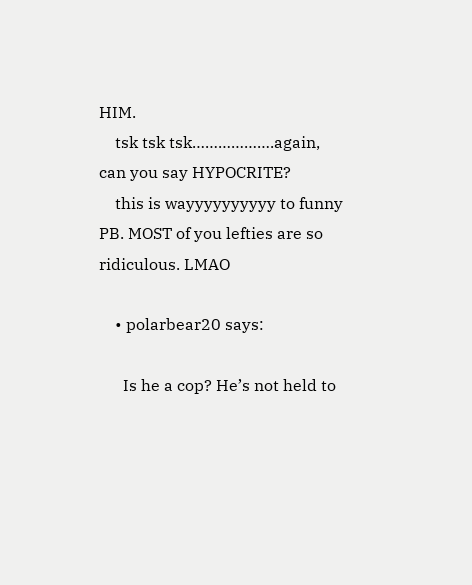HIM.
    tsk tsk tsk……………….again, can you say HYPOCRITE?
    this is wayyyyyyyyyy to funny PB. MOST of you lefties are so ridiculous. LMAO

    • polarbear20 says:

      Is he a cop? He’s not held to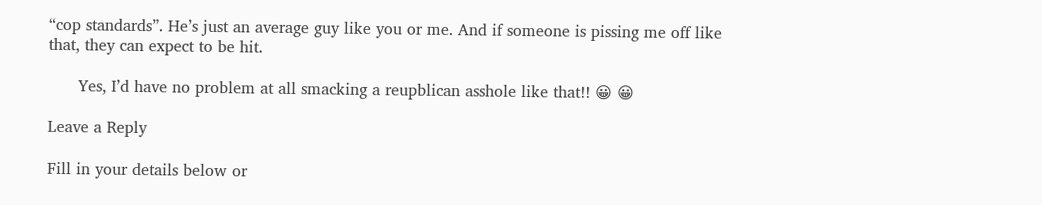“cop standards”. He’s just an average guy like you or me. And if someone is pissing me off like that, they can expect to be hit.

      Yes, I’d have no problem at all smacking a reupblican asshole like that!! 😀 😀

Leave a Reply

Fill in your details below or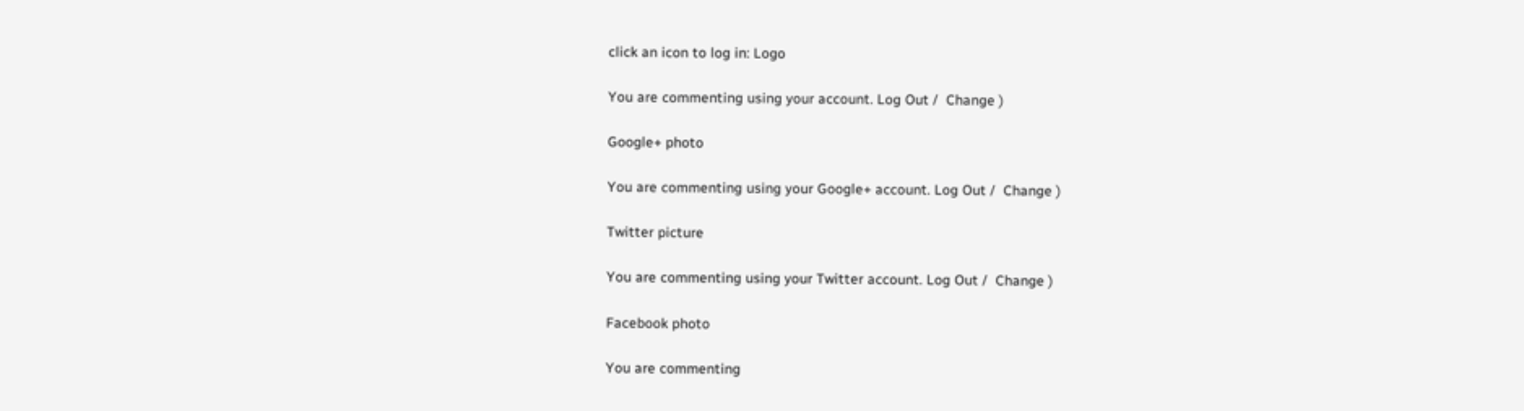click an icon to log in: Logo

You are commenting using your account. Log Out /  Change )

Google+ photo

You are commenting using your Google+ account. Log Out /  Change )

Twitter picture

You are commenting using your Twitter account. Log Out /  Change )

Facebook photo

You are commenting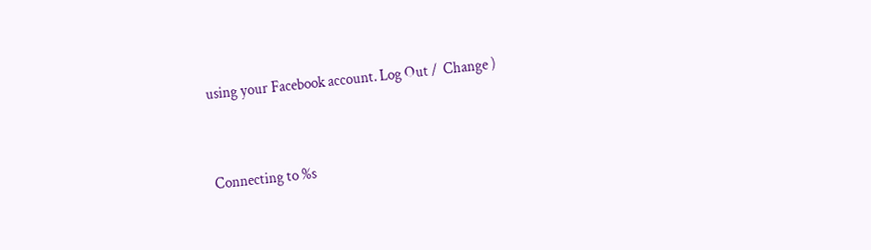using your Facebook account. Log Out /  Change )


Connecting to %s